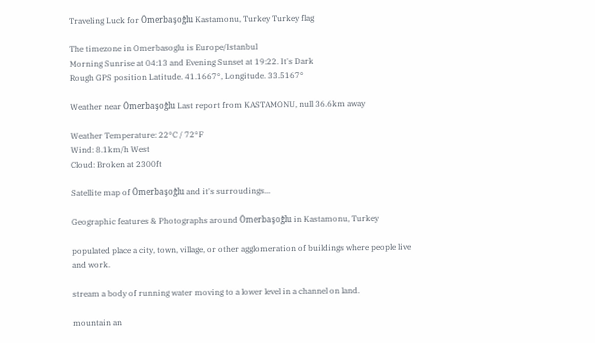Traveling Luck for Ömerbaşoğlu Kastamonu, Turkey Turkey flag

The timezone in Omerbasoglu is Europe/Istanbul
Morning Sunrise at 04:13 and Evening Sunset at 19:22. It's Dark
Rough GPS position Latitude. 41.1667°, Longitude. 33.5167°

Weather near Ömerbaşoğlu Last report from KASTAMONU, null 36.6km away

Weather Temperature: 22°C / 72°F
Wind: 8.1km/h West
Cloud: Broken at 2300ft

Satellite map of Ömerbaşoğlu and it's surroudings...

Geographic features & Photographs around Ömerbaşoğlu in Kastamonu, Turkey

populated place a city, town, village, or other agglomeration of buildings where people live and work.

stream a body of running water moving to a lower level in a channel on land.

mountain an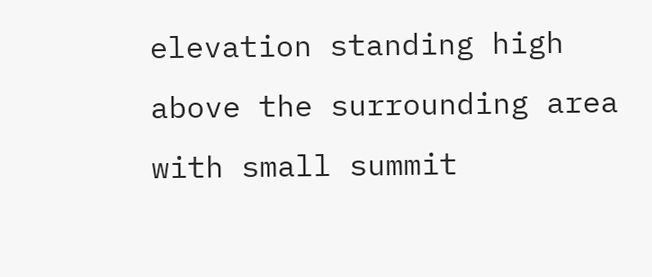elevation standing high above the surrounding area with small summit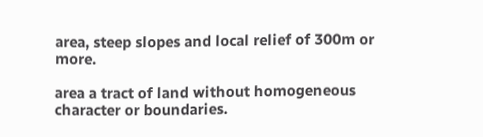area, steep slopes and local relief of 300m or more.

area a tract of land without homogeneous character or boundaries.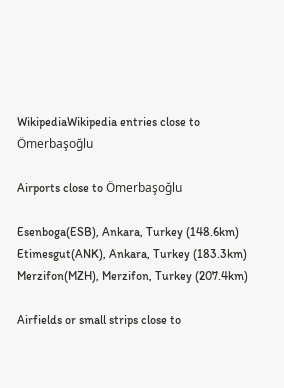WikipediaWikipedia entries close to Ömerbaşoğlu

Airports close to Ömerbaşoğlu

Esenboga(ESB), Ankara, Turkey (148.6km)
Etimesgut(ANK), Ankara, Turkey (183.3km)
Merzifon(MZH), Merzifon, Turkey (207.4km)

Airfields or small strips close to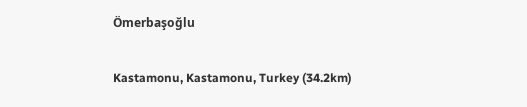Ömerbaşoğlu

Kastamonu, Kastamonu, Turkey (34.2km)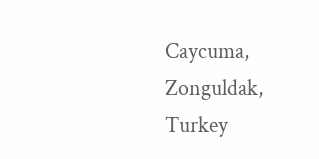Caycuma, Zonguldak, Turkey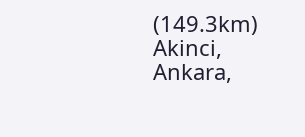(149.3km)
Akinci, Ankara,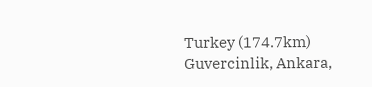Turkey (174.7km)
Guvercinlik, Ankara,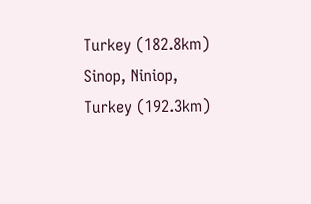Turkey (182.8km)
Sinop, Niniop, Turkey (192.3km)